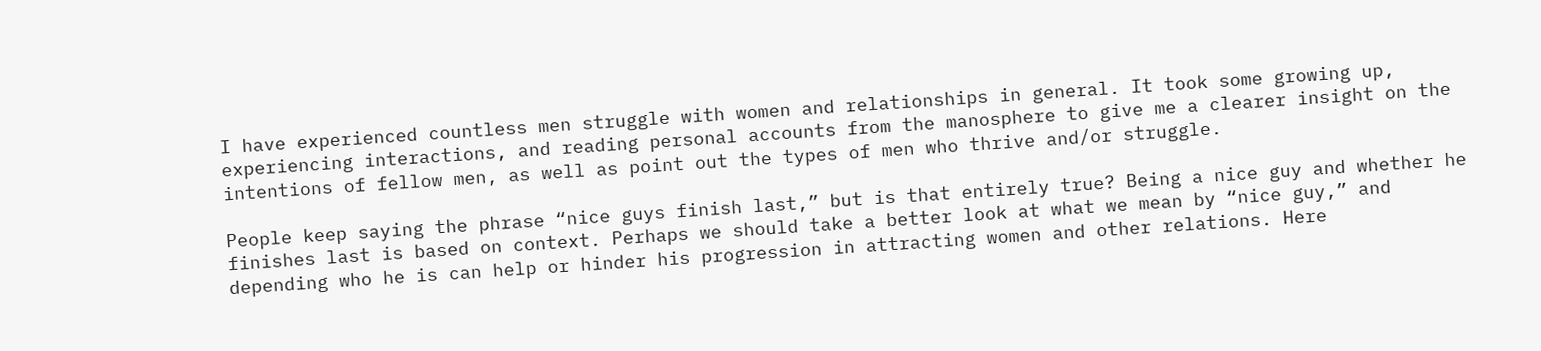I have experienced countless men struggle with women and relationships in general. It took some growing up, experiencing interactions, and reading personal accounts from the manosphere to give me a clearer insight on the intentions of fellow men, as well as point out the types of men who thrive and/or struggle.

People keep saying the phrase “nice guys finish last,” but is that entirely true? Being a nice guy and whether he finishes last is based on context. Perhaps we should take a better look at what we mean by “nice guy,” and depending who he is can help or hinder his progression in attracting women and other relations. Here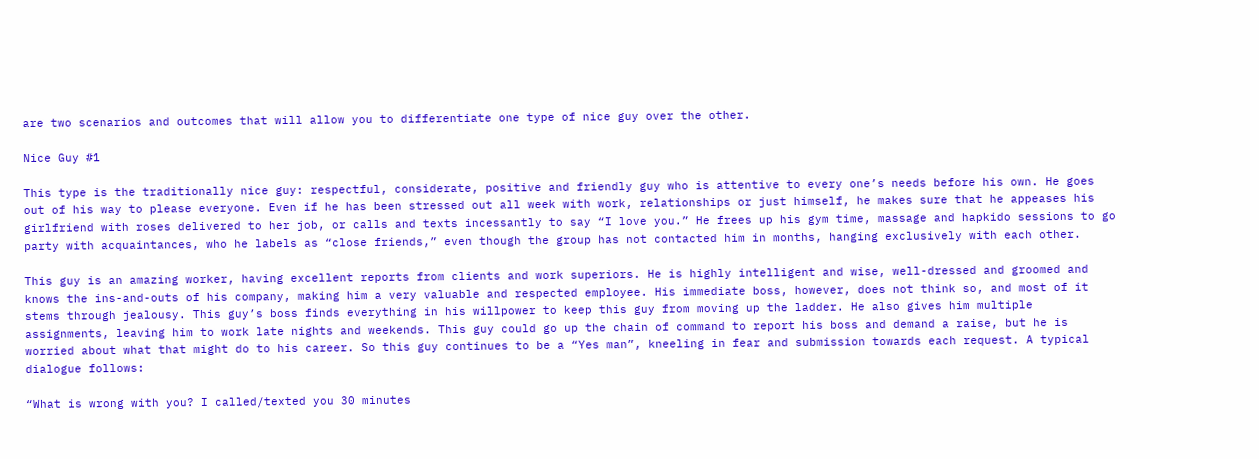are two scenarios and outcomes that will allow you to differentiate one type of nice guy over the other.

Nice Guy #1

This type is the traditionally nice guy: respectful, considerate, positive and friendly guy who is attentive to every one’s needs before his own. He goes out of his way to please everyone. Even if he has been stressed out all week with work, relationships or just himself, he makes sure that he appeases his girlfriend with roses delivered to her job, or calls and texts incessantly to say “I love you.” He frees up his gym time, massage and hapkido sessions to go party with acquaintances, who he labels as “close friends,” even though the group has not contacted him in months, hanging exclusively with each other.

This guy is an amazing worker, having excellent reports from clients and work superiors. He is highly intelligent and wise, well-dressed and groomed and knows the ins-and-outs of his company, making him a very valuable and respected employee. His immediate boss, however, does not think so, and most of it stems through jealousy. This guy’s boss finds everything in his willpower to keep this guy from moving up the ladder. He also gives him multiple assignments, leaving him to work late nights and weekends. This guy could go up the chain of command to report his boss and demand a raise, but he is worried about what that might do to his career. So this guy continues to be a “Yes man”, kneeling in fear and submission towards each request. A typical dialogue follows:

“What is wrong with you? I called/texted you 30 minutes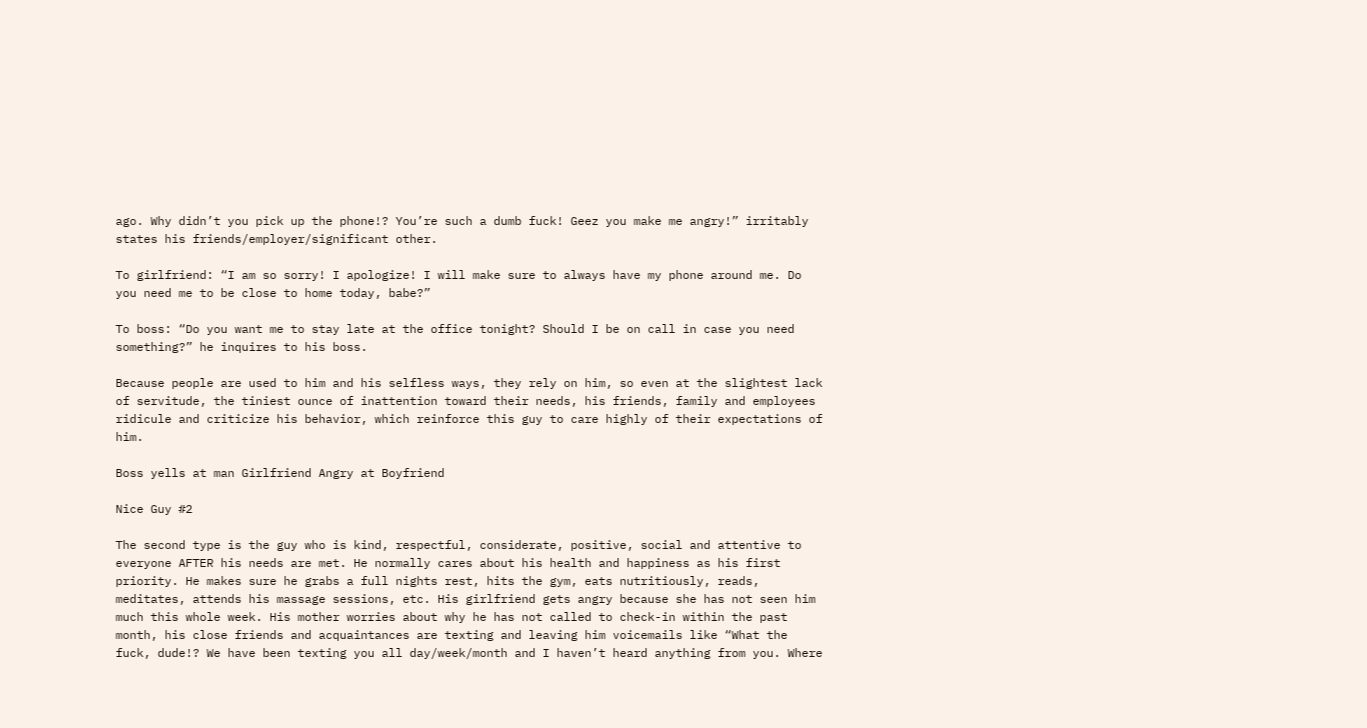ago. Why didn’t you pick up the phone!? You’re such a dumb fuck! Geez you make me angry!” irritably states his friends/employer/significant other.

To girlfriend: “I am so sorry! I apologize! I will make sure to always have my phone around me. Do you need me to be close to home today, babe?”

To boss: “Do you want me to stay late at the office tonight? Should I be on call in case you need something?” he inquires to his boss.

Because people are used to him and his selfless ways, they rely on him, so even at the slightest lack of servitude, the tiniest ounce of inattention toward their needs, his friends, family and employees ridicule and criticize his behavior, which reinforce this guy to care highly of their expectations of him.

Boss yells at man Girlfriend Angry at Boyfriend

Nice Guy #2

The second type is the guy who is kind, respectful, considerate, positive, social and attentive to everyone AFTER his needs are met. He normally cares about his health and happiness as his first priority. He makes sure he grabs a full nights rest, hits the gym, eats nutritiously, reads, meditates, attends his massage sessions, etc. His girlfriend gets angry because she has not seen him much this whole week. His mother worries about why he has not called to check-in within the past month, his close friends and acquaintances are texting and leaving him voicemails like “What the fuck, dude!? We have been texting you all day/week/month and I haven’t heard anything from you. Where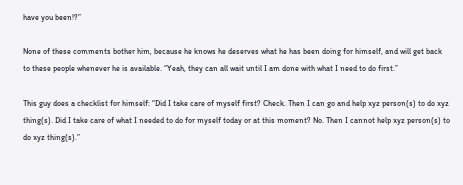have you been!?”

None of these comments bother him, because he knows he deserves what he has been doing for himself, and will get back to these people whenever he is available. “Yeah, they can all wait until I am done with what I need to do first.”

This guy does a checklist for himself: “Did I take care of myself first? Check. Then I can go and help xyz person(s) to do xyz thing(s). Did I take care of what I needed to do for myself today or at this moment? No. Then I cannot help xyz person(s) to do xyz thing(s).”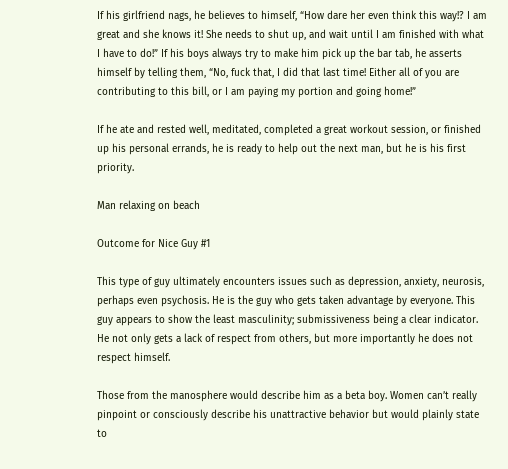If his girlfriend nags, he believes to himself, “How dare her even think this way!? I am great and she knows it! She needs to shut up, and wait until I am finished with what I have to do!” If his boys always try to make him pick up the bar tab, he asserts himself by telling them, “No, fuck that, I did that last time! Either all of you are contributing to this bill, or I am paying my portion and going home!”

If he ate and rested well, meditated, completed a great workout session, or finished up his personal errands, he is ready to help out the next man, but he is his first priority.

Man relaxing on beach

Outcome for Nice Guy #1

This type of guy ultimately encounters issues such as depression, anxiety, neurosis, perhaps even psychosis. He is the guy who gets taken advantage by everyone. This guy appears to show the least masculinity; submissiveness being a clear indicator. He not only gets a lack of respect from others, but more importantly he does not respect himself.

Those from the manosphere would describe him as a beta boy. Women can’t really pinpoint or consciously describe his unattractive behavior but would plainly state to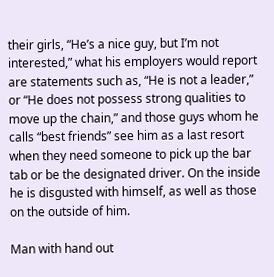their girls, “He’s a nice guy, but I’m not interested,” what his employers would report are statements such as, “He is not a leader,” or “He does not possess strong qualities to move up the chain,” and those guys whom he calls “best friends” see him as a last resort when they need someone to pick up the bar tab or be the designated driver. On the inside he is disgusted with himself, as well as those on the outside of him.

Man with hand out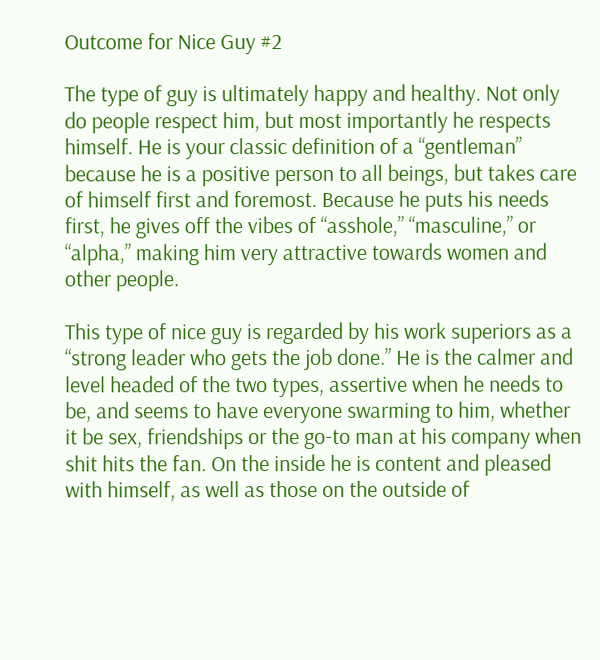Outcome for Nice Guy #2

The type of guy is ultimately happy and healthy. Not only do people respect him, but most importantly he respects himself. He is your classic definition of a “gentleman” because he is a positive person to all beings, but takes care of himself first and foremost. Because he puts his needs first, he gives off the vibes of “asshole,” “masculine,” or “alpha,” making him very attractive towards women and other people.

This type of nice guy is regarded by his work superiors as a “strong leader who gets the job done.” He is the calmer and level headed of the two types, assertive when he needs to be, and seems to have everyone swarming to him, whether it be sex, friendships or the go-to man at his company when shit hits the fan. On the inside he is content and pleased with himself, as well as those on the outside of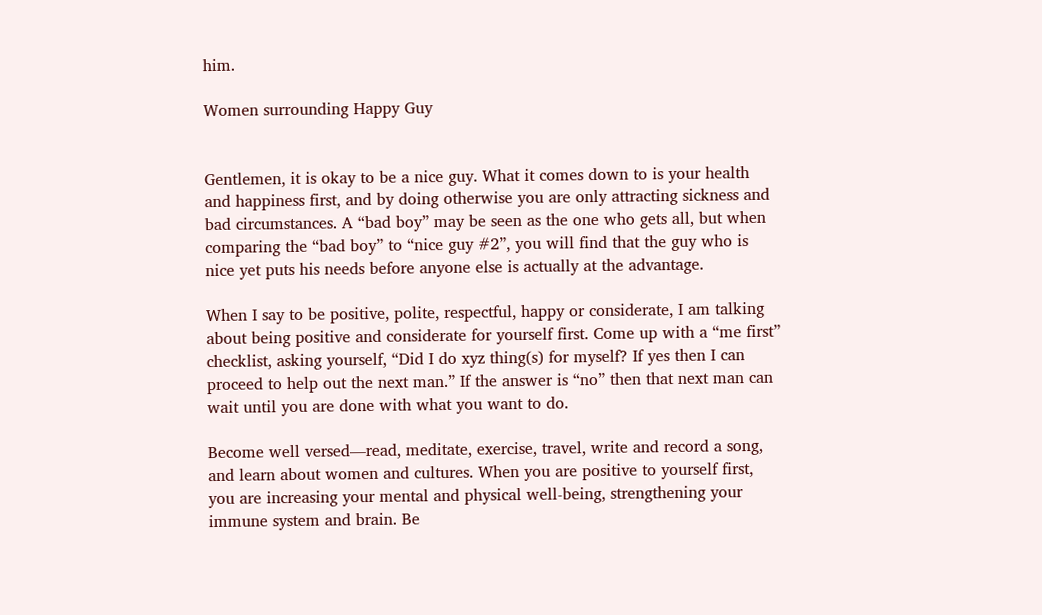him.

Women surrounding Happy Guy


Gentlemen, it is okay to be a nice guy. What it comes down to is your health and happiness first, and by doing otherwise you are only attracting sickness and bad circumstances. A “bad boy” may be seen as the one who gets all, but when comparing the “bad boy” to “nice guy #2”, you will find that the guy who is nice yet puts his needs before anyone else is actually at the advantage.

When I say to be positive, polite, respectful, happy or considerate, I am talking about being positive and considerate for yourself first. Come up with a “me first” checklist, asking yourself, “Did I do xyz thing(s) for myself? If yes then I can proceed to help out the next man.” If the answer is “no” then that next man can wait until you are done with what you want to do.

Become well versed—read, meditate, exercise, travel, write and record a song, and learn about women and cultures. When you are positive to yourself first, you are increasing your mental and physical well-being, strengthening your immune system and brain. Be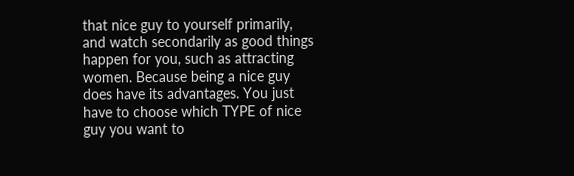that nice guy to yourself primarily, and watch secondarily as good things happen for you, such as attracting women. Because being a nice guy does have its advantages. You just have to choose which TYPE of nice guy you want to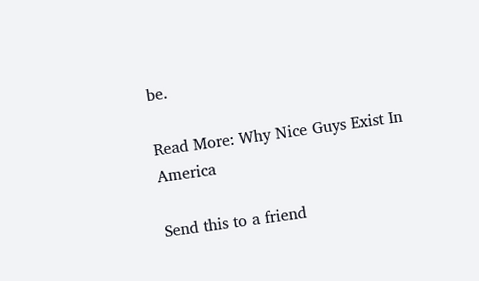be.

Read More: Why Nice Guys Exist In America

Send this to a friend